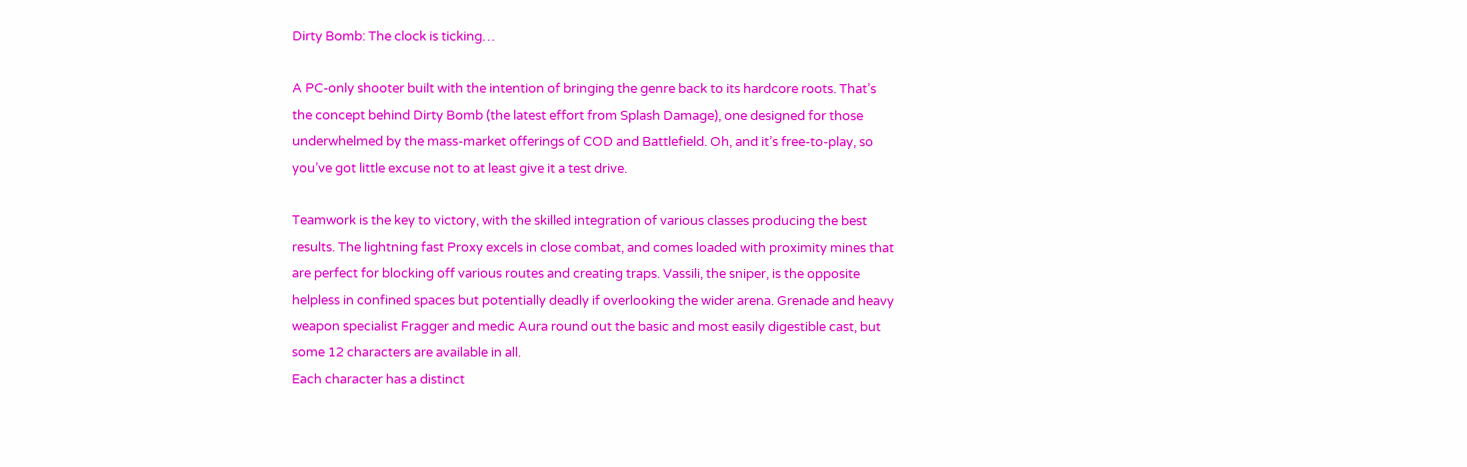Dirty Bomb: The clock is ticking…

A PC-only shooter built with the intention of bringing the genre back to its hardcore roots. That’s the concept behind Dirty Bomb (the latest effort from Splash Damage), one designed for those underwhelmed by the mass-market offerings of COD and Battlefield. Oh, and it’s free-to-play, so you’ve got little excuse not to at least give it a test drive.

Teamwork is the key to victory, with the skilled integration of various classes producing the best results. The lightning fast Proxy excels in close combat, and comes loaded with proximity mines that are perfect for blocking off various routes and creating traps. Vassili, the sniper, is the opposite helpless in confined spaces but potentially deadly if overlooking the wider arena. Grenade and heavy weapon specialist Fragger and medic Aura round out the basic and most easily digestible cast, but some 12 characters are available in all.
Each character has a distinct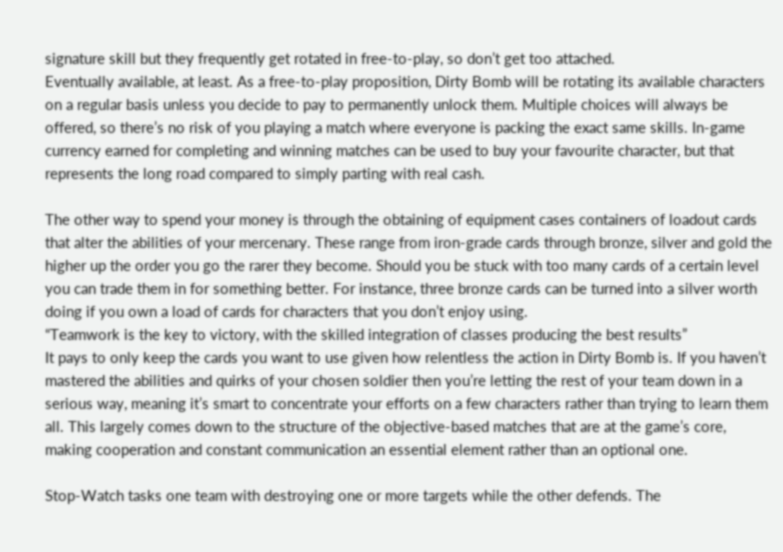signature skill but they frequently get rotated in free-to-play, so don’t get too attached.
Eventually available, at least. As a free-to-play proposition, Dirty Bomb will be rotating its available characters on a regular basis unless you decide to pay to permanently unlock them. Multiple choices will always be offered, so there’s no risk of you playing a match where everyone is packing the exact same skills. In-game currency earned for completing and winning matches can be used to buy your favourite character, but that represents the long road compared to simply parting with real cash.

The other way to spend your money is through the obtaining of equipment cases containers of loadout cards that alter the abilities of your mercenary. These range from iron-grade cards through bronze, silver and gold the higher up the order you go the rarer they become. Should you be stuck with too many cards of a certain level you can trade them in for something better. For instance, three bronze cards can be turned into a silver worth doing if you own a load of cards for characters that you don’t enjoy using.
“Teamwork is the key to victory, with the skilled integration of classes producing the best results”
It pays to only keep the cards you want to use given how relentless the action in Dirty Bomb is. If you haven’t mastered the abilities and quirks of your chosen soldier then you’re letting the rest of your team down in a serious way, meaning it’s smart to concentrate your efforts on a few characters rather than trying to learn them all. This largely comes down to the structure of the objective-based matches that are at the game’s core, making cooperation and constant communication an essential element rather than an optional one.

Stop-Watch tasks one team with destroying one or more targets while the other defends. The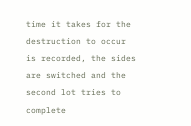time it takes for the destruction to occur is recorded, the sides are switched and the second lot tries to complete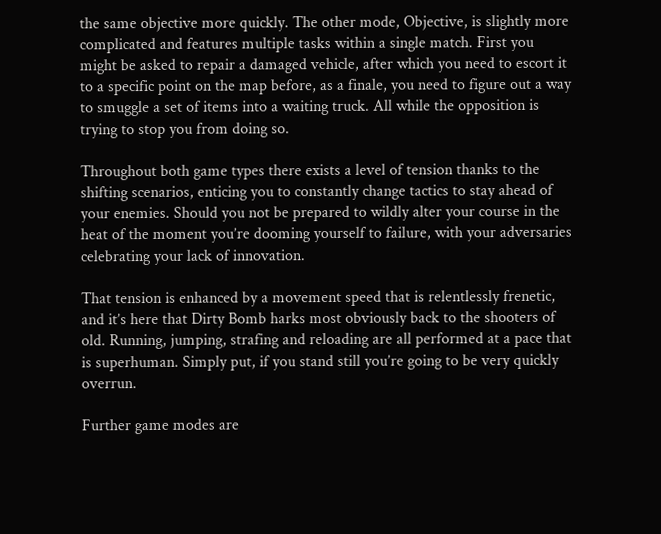the same objective more quickly. The other mode, Objective, is slightly more complicated and features multiple tasks within a single match. First you might be asked to repair a damaged vehicle, after which you need to escort it to a specific point on the map before, as a finale, you need to figure out a way to smuggle a set of items into a waiting truck. All while the opposition is trying to stop you from doing so.

Throughout both game types there exists a level of tension thanks to the shifting scenarios, enticing you to constantly change tactics to stay ahead of your enemies. Should you not be prepared to wildly alter your course in the heat of the moment you’re dooming yourself to failure, with your adversaries celebrating your lack of innovation.

That tension is enhanced by a movement speed that is relentlessly frenetic, and it’s here that Dirty Bomb harks most obviously back to the shooters of old. Running, jumping, strafing and reloading are all performed at a pace that is superhuman. Simply put, if you stand still you’re going to be very quickly overrun.

Further game modes are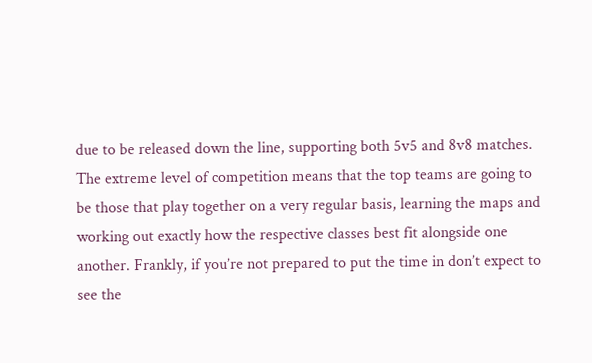due to be released down the line, supporting both 5v5 and 8v8 matches. The extreme level of competition means that the top teams are going to be those that play together on a very regular basis, learning the maps and working out exactly how the respective classes best fit alongside one another. Frankly, if you’re not prepared to put the time in don’t expect to see the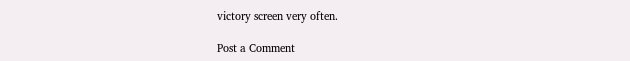victory screen very often.

Post a Comment